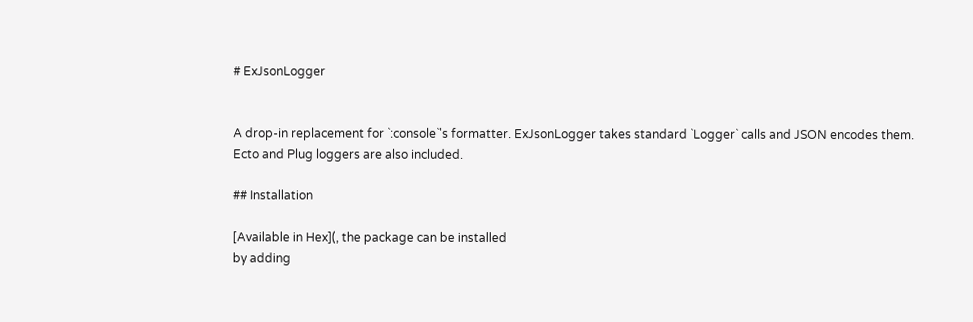# ExJsonLogger


A drop-in replacement for `:console`'s formatter. ExJsonLogger takes standard `Logger` calls and JSON encodes them.
Ecto and Plug loggers are also included.

## Installation

[Available in Hex](, the package can be installed
by adding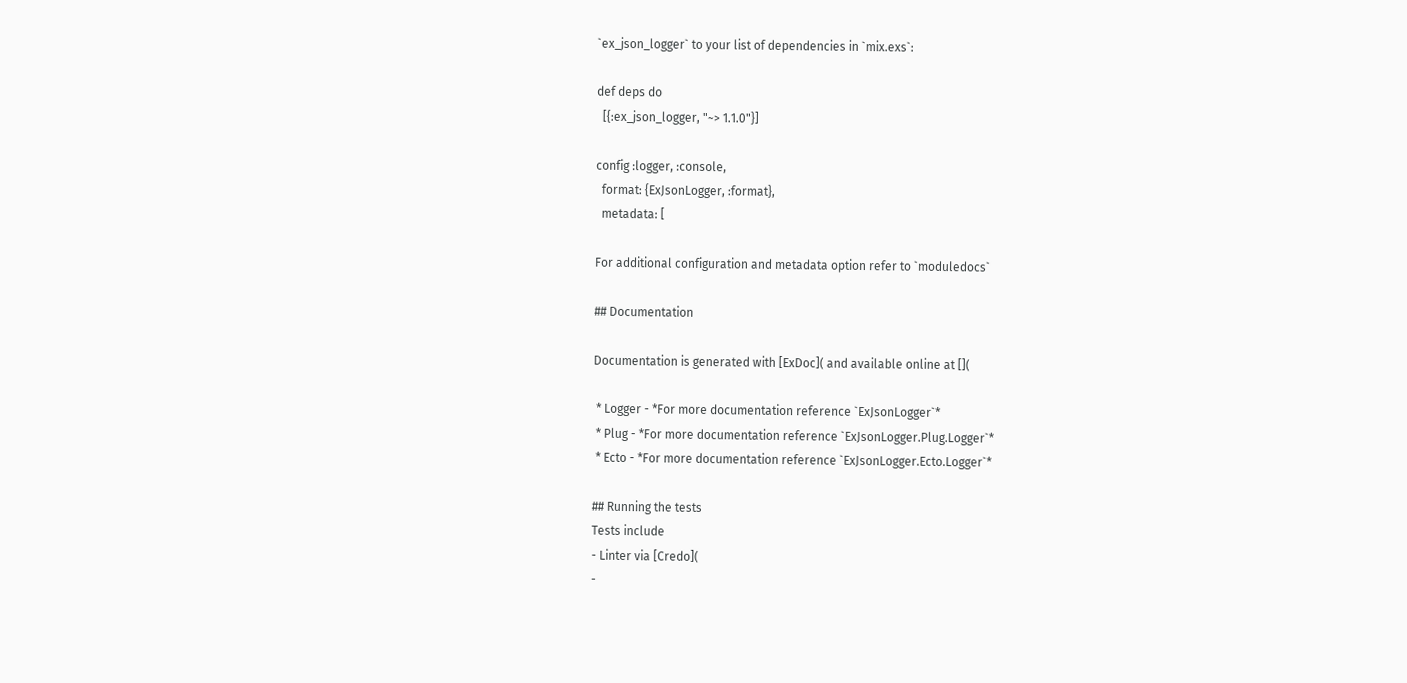`ex_json_logger` to your list of dependencies in `mix.exs`:

def deps do
  [{:ex_json_logger, "~> 1.1.0"}]

config :logger, :console,
  format: {ExJsonLogger, :format},
  metadata: [

For additional configuration and metadata option refer to `moduledocs`

## Documentation

Documentation is generated with [ExDoc]( and available online at [](

 * Logger - *For more documentation reference `ExJsonLogger`*
 * Plug - *For more documentation reference `ExJsonLogger.Plug.Logger`*
 * Ecto - *For more documentation reference `ExJsonLogger.Ecto.Logger`*

## Running the tests
Tests include
- Linter via [Credo](
-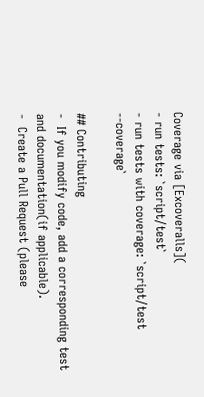Coverage via [Excoveralls](
- run tests: `script/test`
- run tests with coverage: `script/test --coverage`

## Contributing
-  If you modify code, add a corresponding test and documentation(if applicable).
-  Create a Pull Request (please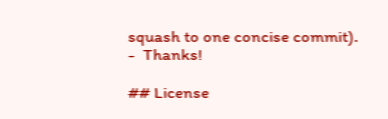squash to one concise commit).
-  Thanks!

## License